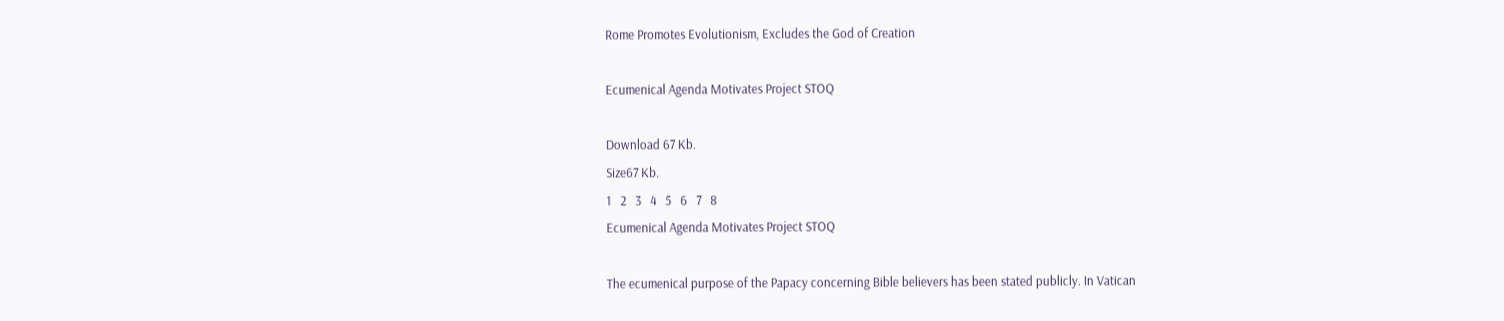Rome Promotes Evolutionism, Excludes the God of Creation

Ecumenical Agenda Motivates Project STOQ

Download 67 Kb.
Size67 Kb.
1   2   3   4   5   6   7   8
Ecumenical Agenda Motivates Project STOQ

The ecumenical purpose of the Papacy concerning Bible believers has been stated publicly. In Vatican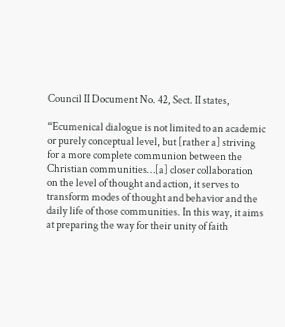Council II Document No. 42, Sect. II states,

“Ecumenical dialogue is not limited to an academic or purely conceptual level, but [rather a] striving for a more complete communion between the Christian communities…[a] closer collaboration on the level of thought and action, it serves to transform modes of thought and behavior and the daily life of those communities. In this way, it aims at preparing the way for their unity of faith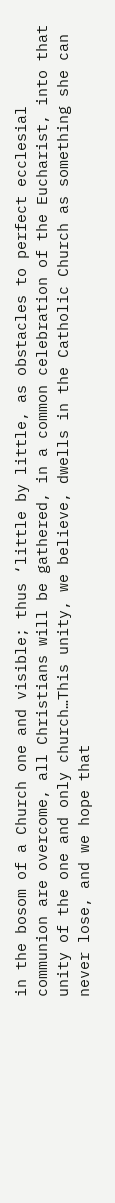in the bosom of a Church one and visible; thus ‘little by little, as obstacles to perfect ecclesial communion are overcome, all Christians will be gathered, in a common celebration of the Eucharist, into that unity of the one and only church…This unity, we believe, dwells in the Catholic Church as something she can never lose, and we hope that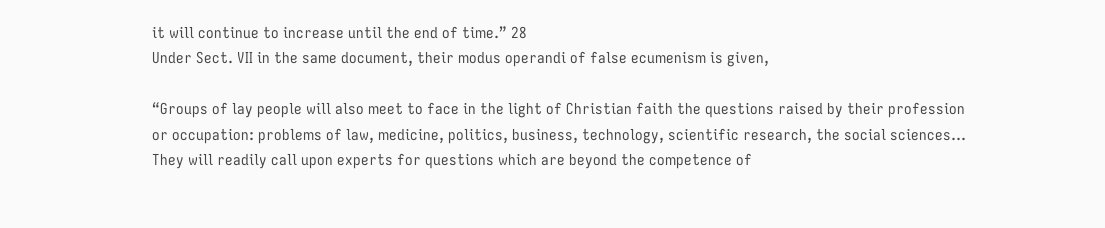it will continue to increase until the end of time.” 28
Under Sect. VII in the same document, their modus operandi of false ecumenism is given,

“Groups of lay people will also meet to face in the light of Christian faith the questions raised by their profession or occupation: problems of law, medicine, politics, business, technology, scientific research, the social sciences… They will readily call upon experts for questions which are beyond the competence of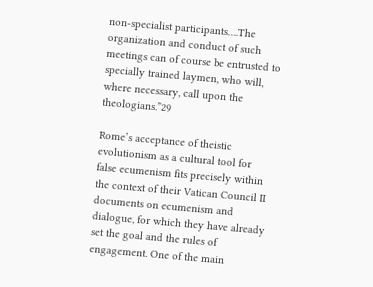non-specialist participants….The organization and conduct of such meetings can of course be entrusted to specially trained laymen, who will, where necessary, call upon the theologians.”29

Rome’s acceptance of theistic evolutionism as a cultural tool for false ecumenism fits precisely within the context of their Vatican Council II documents on ecumenism and dialogue, for which they have already set the goal and the rules of engagement. One of the main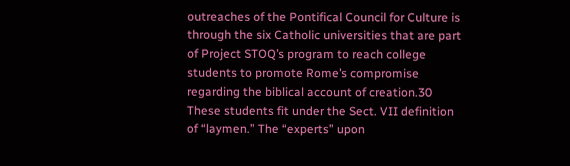outreaches of the Pontifical Council for Culture is through the six Catholic universities that are part of Project STOQ’s program to reach college students to promote Rome’s compromise regarding the biblical account of creation.30 These students fit under the Sect. VII definition of “laymen.” The “experts” upon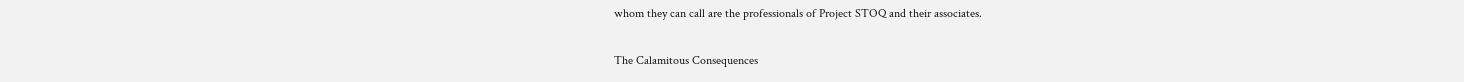whom they can call are the professionals of Project STOQ and their associates.

The Calamitous Consequences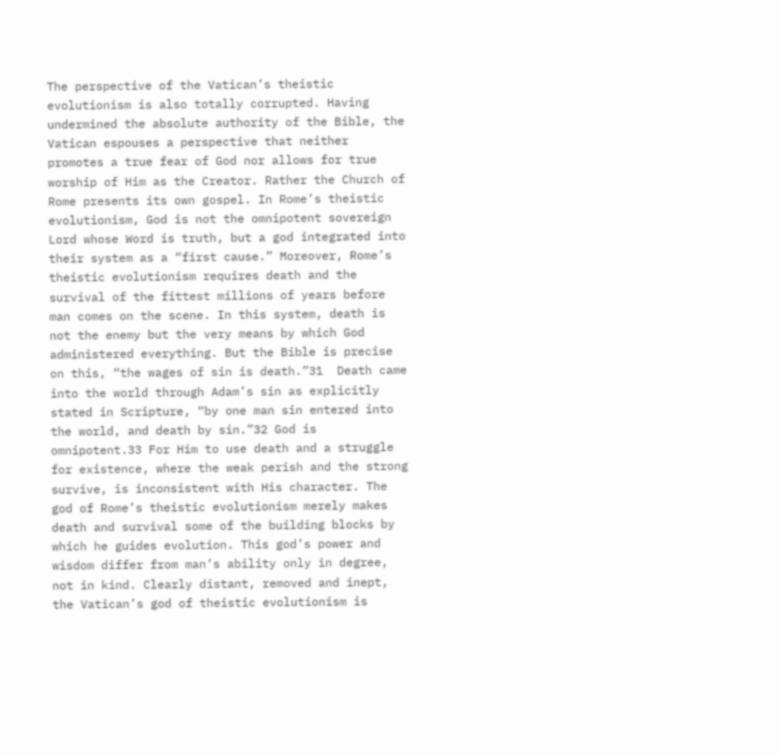The perspective of the Vatican’s theistic evolutionism is also totally corrupted. Having undermined the absolute authority of the Bible, the Vatican espouses a perspective that neither promotes a true fear of God nor allows for true worship of Him as the Creator. Rather the Church of Rome presents its own gospel. In Rome’s theistic evolutionism, God is not the omnipotent sovereign Lord whose Word is truth, but a god integrated into their system as a “first cause.” Moreover, Rome’s theistic evolutionism requires death and the survival of the fittest millions of years before man comes on the scene. In this system, death is not the enemy but the very means by which God administered everything. But the Bible is precise on this, “the wages of sin is death.”31  Death came into the world through Adam’s sin as explicitly stated in Scripture, “by one man sin entered into the world, and death by sin.”32 God is omnipotent.33 For Him to use death and a struggle for existence, where the weak perish and the strong survive, is inconsistent with His character. The god of Rome’s theistic evolutionism merely makes death and survival some of the building blocks by which he guides evolution. This god’s power and wisdom differ from man’s ability only in degree, not in kind. Clearly distant, removed and inept, the Vatican’s god of theistic evolutionism is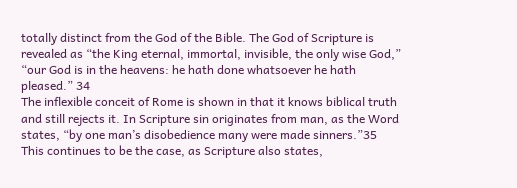totally distinct from the God of the Bible. The God of Scripture is revealed as “the King eternal, immortal, invisible, the only wise God,” “our God is in the heavens: he hath done whatsoever he hath pleased.” 34
The inflexible conceit of Rome is shown in that it knows biblical truth and still rejects it. In Scripture sin originates from man, as the Word states, “by one man’s disobedience many were made sinners.”35 This continues to be the case, as Scripture also states,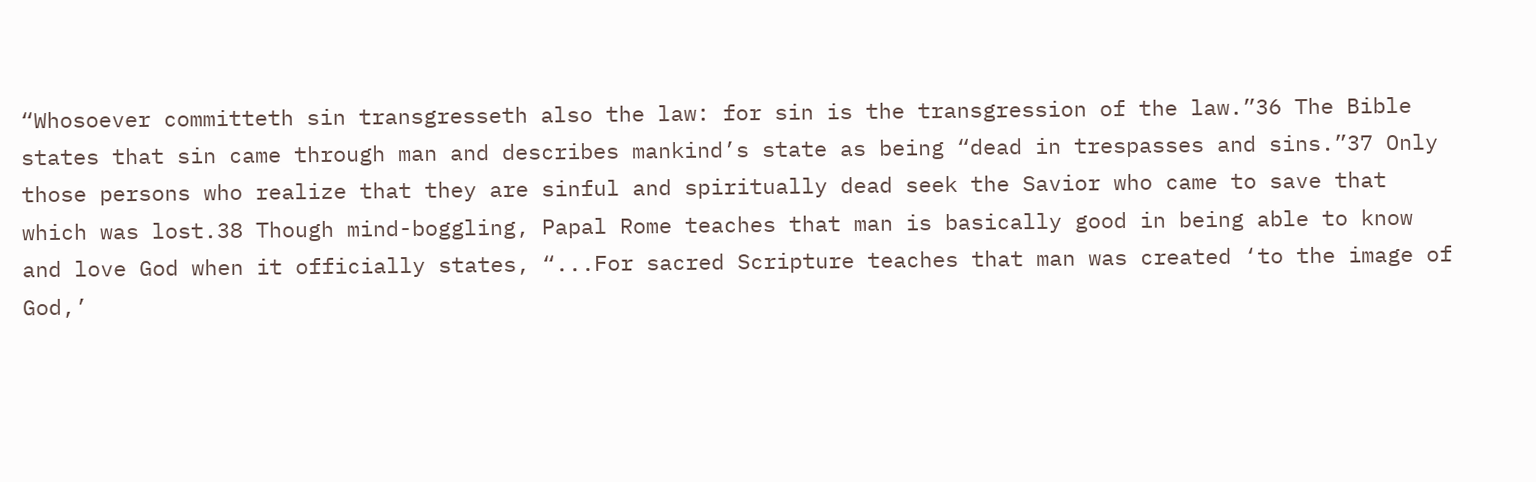“Whosoever committeth sin transgresseth also the law: for sin is the transgression of the law.”36 The Bible states that sin came through man and describes mankind’s state as being “dead in trespasses and sins.”37 Only those persons who realize that they are sinful and spiritually dead seek the Savior who came to save that which was lost.38 Though mind-boggling, Papal Rome teaches that man is basically good in being able to know and love God when it officially states, “...For sacred Scripture teaches that man was created ‘to the image of God,’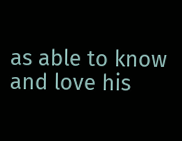as able to know and love his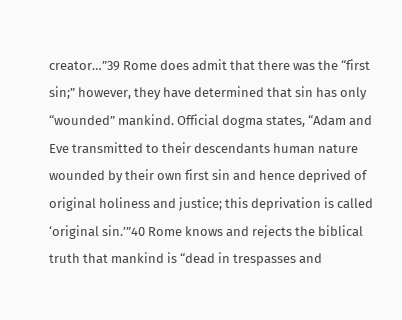creator…”39 Rome does admit that there was the “first sin;” however, they have determined that sin has only “wounded” mankind. Official dogma states, “Adam and Eve transmitted to their descendants human nature wounded by their own first sin and hence deprived of original holiness and justice; this deprivation is called ‘original sin.’”40 Rome knows and rejects the biblical truth that mankind is “dead in trespasses and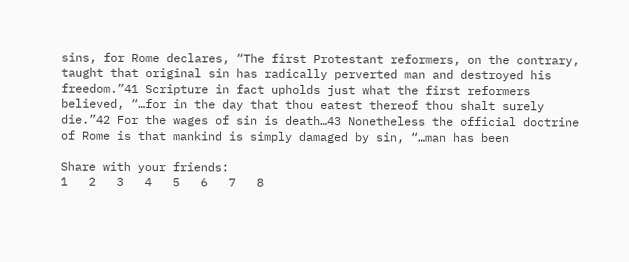sins, for Rome declares, “The first Protestant reformers, on the contrary, taught that original sin has radically perverted man and destroyed his freedom.”41 Scripture in fact upholds just what the first reformers believed, “…for in the day that thou eatest thereof thou shalt surely die.”42 For the wages of sin is death…43 Nonetheless the official doctrine of Rome is that mankind is simply damaged by sin, “…man has been

Share with your friends:
1   2   3   4   5   6   7   8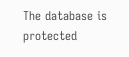The database is protected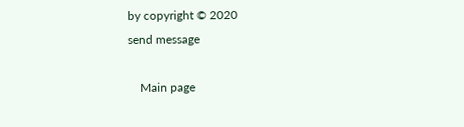by copyright © 2020
send message

    Main page